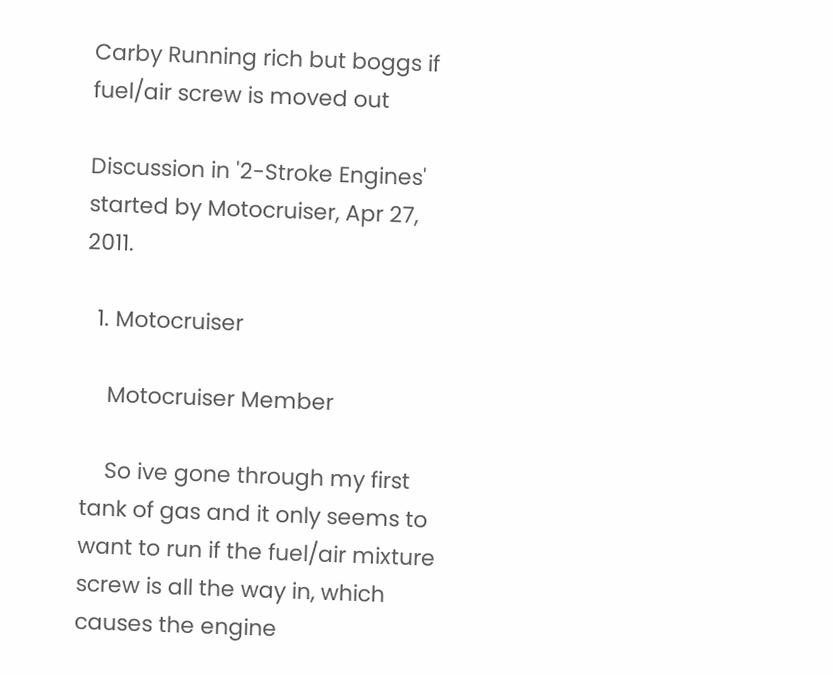Carby Running rich but boggs if fuel/air screw is moved out

Discussion in '2-Stroke Engines' started by Motocruiser, Apr 27, 2011.

  1. Motocruiser

    Motocruiser Member

    So ive gone through my first tank of gas and it only seems to want to run if the fuel/air mixture screw is all the way in, which causes the engine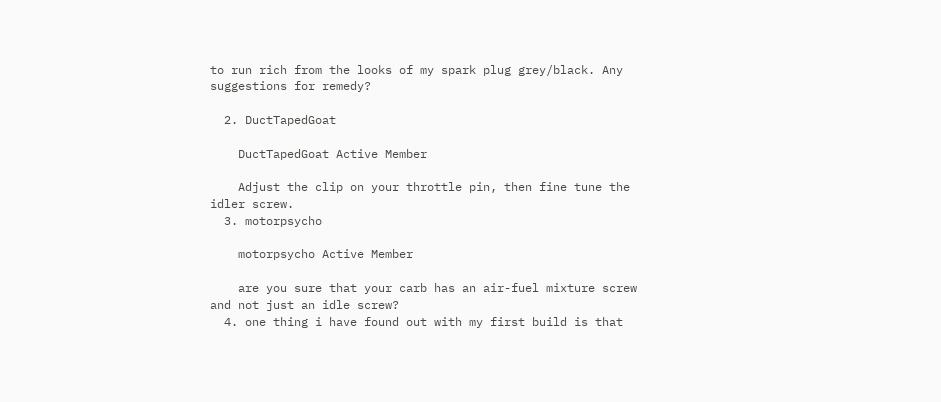to run rich from the looks of my spark plug grey/black. Any suggestions for remedy?

  2. DuctTapedGoat

    DuctTapedGoat Active Member

    Adjust the clip on your throttle pin, then fine tune the idler screw.
  3. motorpsycho

    motorpsycho Active Member

    are you sure that your carb has an air-fuel mixture screw and not just an idle screw?
  4. one thing i have found out with my first build is that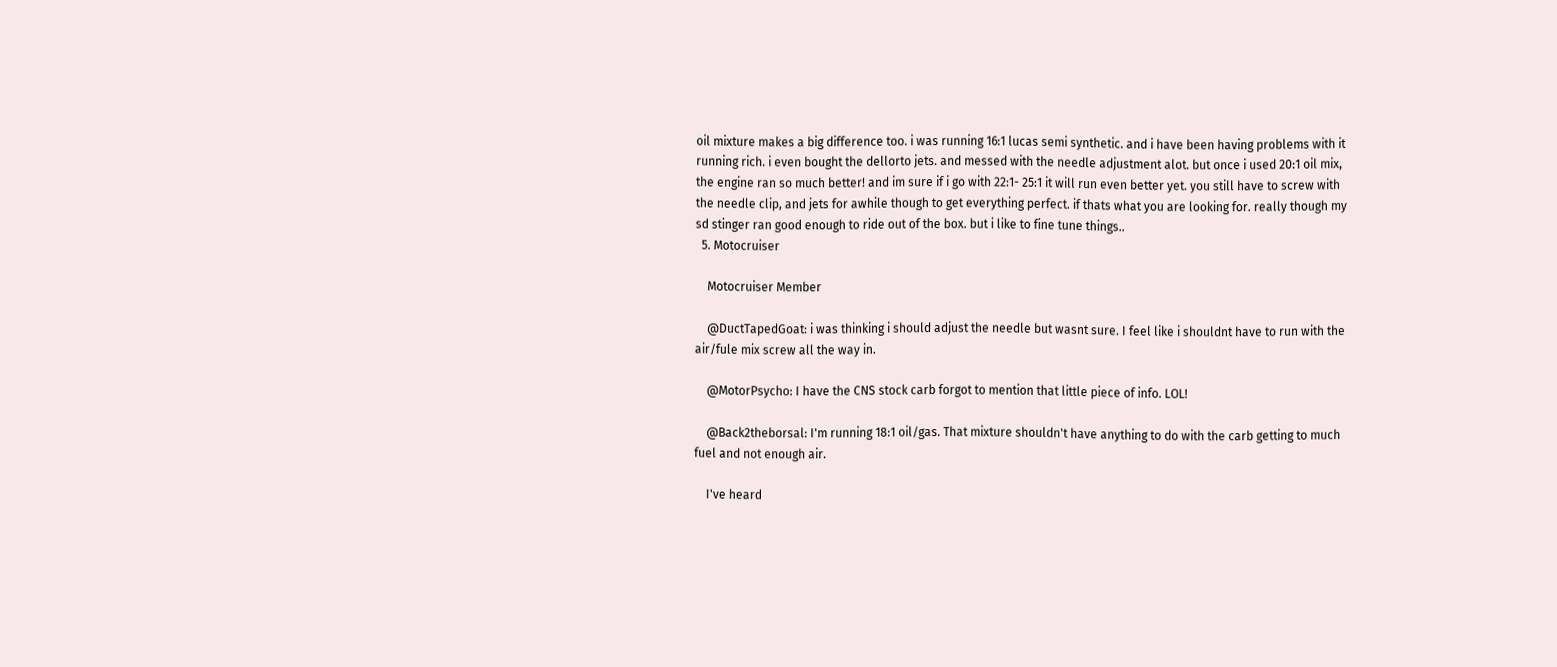oil mixture makes a big difference too. i was running 16:1 lucas semi synthetic. and i have been having problems with it running rich. i even bought the dellorto jets. and messed with the needle adjustment alot. but once i used 20:1 oil mix, the engine ran so much better! and im sure if i go with 22:1- 25:1 it will run even better yet. you still have to screw with the needle clip, and jets for awhile though to get everything perfect. if thats what you are looking for. really though my sd stinger ran good enough to ride out of the box. but i like to fine tune things..
  5. Motocruiser

    Motocruiser Member

    @DuctTapedGoat: i was thinking i should adjust the needle but wasnt sure. I feel like i shouldnt have to run with the air/fule mix screw all the way in.

    @MotorPsycho: I have the CNS stock carb forgot to mention that little piece of info. LOL!

    @Back2theborsal: I'm running 18:1 oil/gas. That mixture shouldn't have anything to do with the carb getting to much fuel and not enough air.

    I've heard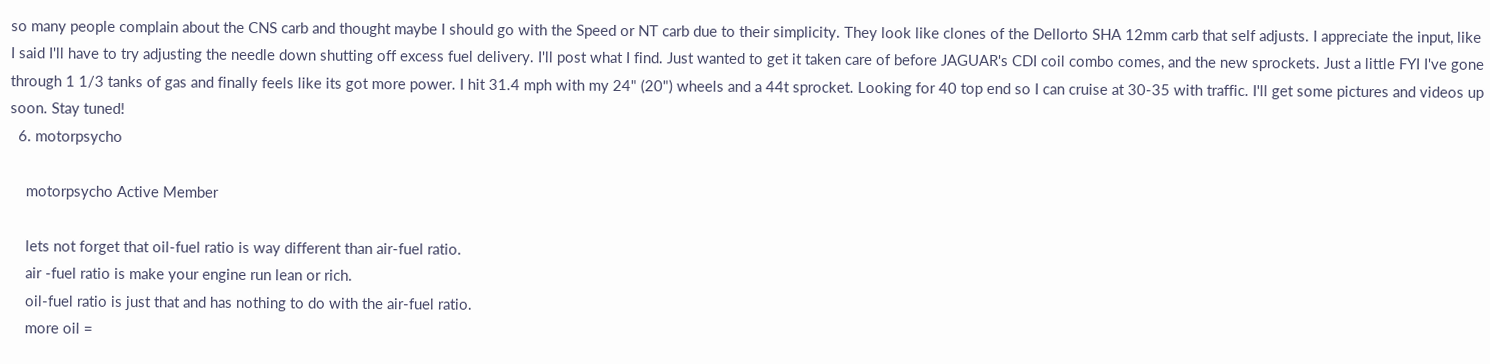so many people complain about the CNS carb and thought maybe I should go with the Speed or NT carb due to their simplicity. They look like clones of the Dellorto SHA 12mm carb that self adjusts. I appreciate the input, like I said I'll have to try adjusting the needle down shutting off excess fuel delivery. I'll post what I find. Just wanted to get it taken care of before JAGUAR's CDI coil combo comes, and the new sprockets. Just a little FYI I've gone through 1 1/3 tanks of gas and finally feels like its got more power. I hit 31.4 mph with my 24" (20") wheels and a 44t sprocket. Looking for 40 top end so I can cruise at 30-35 with traffic. I'll get some pictures and videos up soon. Stay tuned!
  6. motorpsycho

    motorpsycho Active Member

    lets not forget that oil-fuel ratio is way different than air-fuel ratio.
    air -fuel ratio is make your engine run lean or rich.
    oil-fuel ratio is just that and has nothing to do with the air-fuel ratio.
    more oil =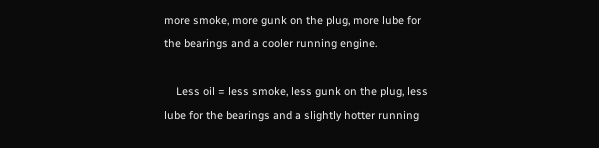more smoke, more gunk on the plug, more lube for the bearings and a cooler running engine.

    Less oil = less smoke, less gunk on the plug, less lube for the bearings and a slightly hotter running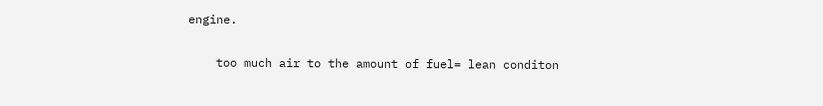engine.

    too much air to the amount of fuel= lean conditon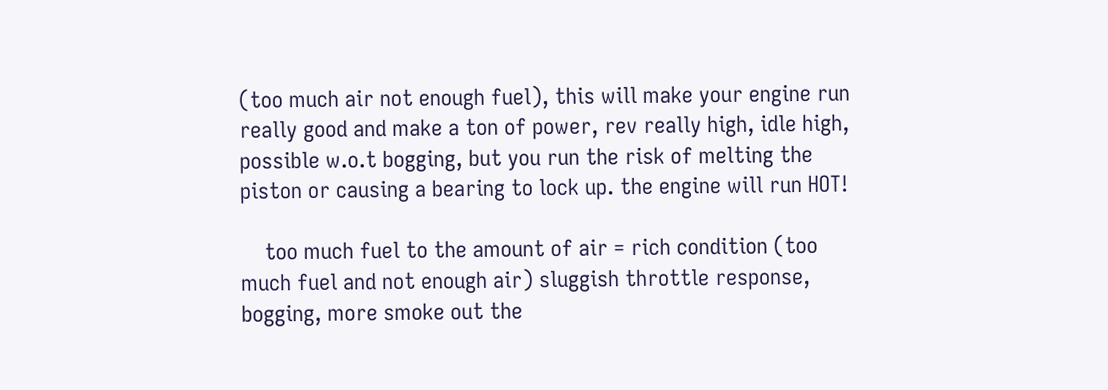(too much air not enough fuel), this will make your engine run really good and make a ton of power, rev really high, idle high, possible w.o.t bogging, but you run the risk of melting the piston or causing a bearing to lock up. the engine will run HOT!

    too much fuel to the amount of air = rich condition (too much fuel and not enough air) sluggish throttle response, bogging, more smoke out the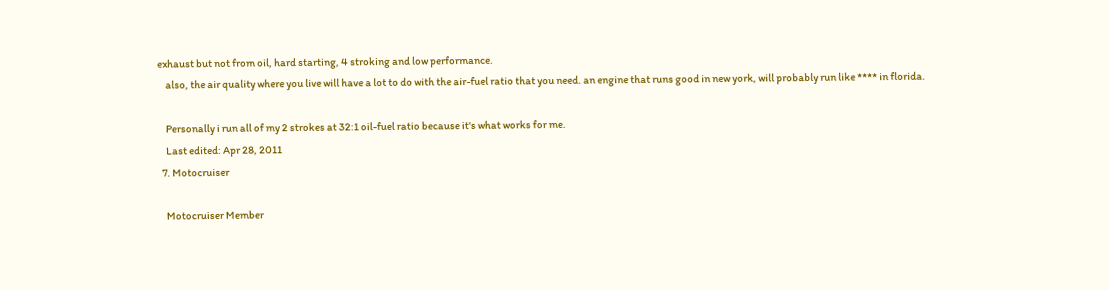exhaust but not from oil, hard starting, 4 stroking and low performance.
    also, the air quality where you live will have a lot to do with the air-fuel ratio that you need. an engine that runs good in new york, will probably run like **** in florida.

    Personally i run all of my 2 strokes at 32:1 oil-fuel ratio because it's what works for me.
    Last edited: Apr 28, 2011
  7. Motocruiser

    Motocruiser Member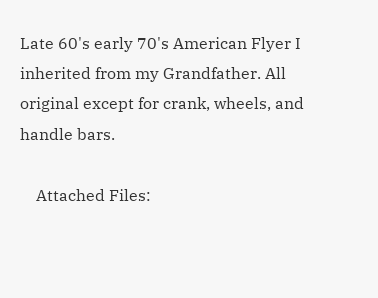Late 60's early 70's American Flyer I inherited from my Grandfather. All original except for crank, wheels, and handle bars.

    Attached Files: